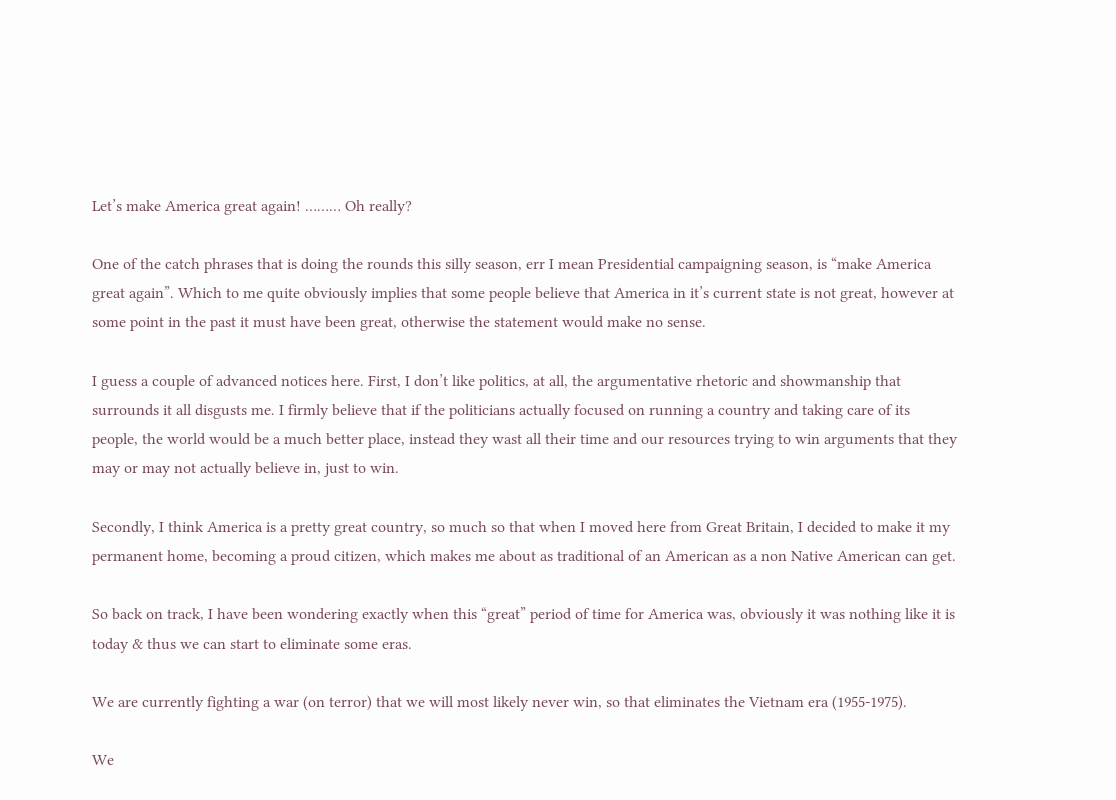Let’s make America great again! ……… Oh really?

One of the catch phrases that is doing the rounds this silly season, err I mean Presidential campaigning season, is “make America great again”. Which to me quite obviously implies that some people believe that America in it’s current state is not great, however at some point in the past it must have been great, otherwise the statement would make no sense.

I guess a couple of advanced notices here. First, I don’t like politics, at all, the argumentative rhetoric and showmanship that surrounds it all disgusts me. I firmly believe that if the politicians actually focused on running a country and taking care of its people, the world would be a much better place, instead they wast all their time and our resources trying to win arguments that they may or may not actually believe in, just to win.

Secondly, I think America is a pretty great country, so much so that when I moved here from Great Britain, I decided to make it my permanent home, becoming a proud citizen, which makes me about as traditional of an American as a non Native American can get.

So back on track, I have been wondering exactly when this “great” period of time for America was, obviously it was nothing like it is today & thus we can start to eliminate some eras.

We are currently fighting a war (on terror) that we will most likely never win, so that eliminates the Vietnam era (1955-1975).

We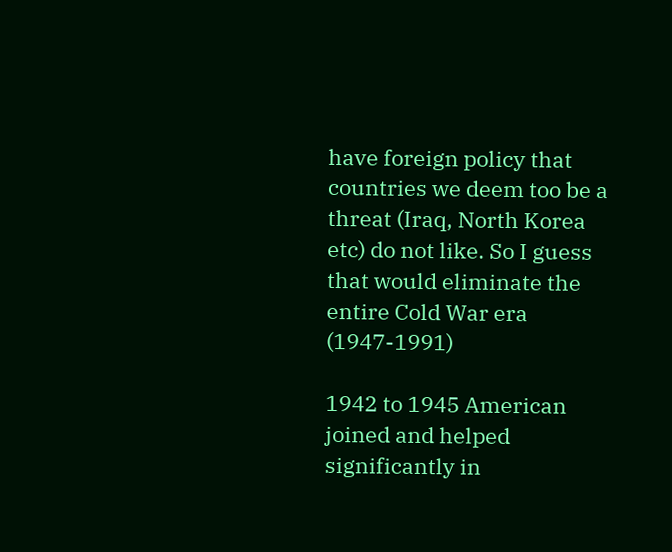have foreign policy that countries we deem too be a threat (Iraq, North Korea etc) do not like. So I guess that would eliminate the entire Cold War era (1947-1991)

1942 to 1945 American joined and helped significantly in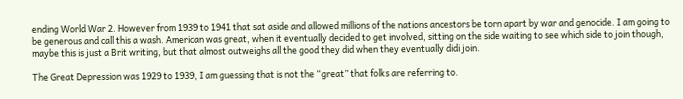ending World War 2. However from 1939 to 1941 that sat aside and allowed millions of the nations ancestors be torn apart by war and genocide. I am going to be generous and call this a wash. American was great, when it eventually decided to get involved, sitting on the side waiting to see which side to join though, maybe this is just a Brit writing, but that almost outweighs all the good they did when they eventually didi join.

The Great Depression was 1929 to 1939, I am guessing that is not the “great” that folks are referring to.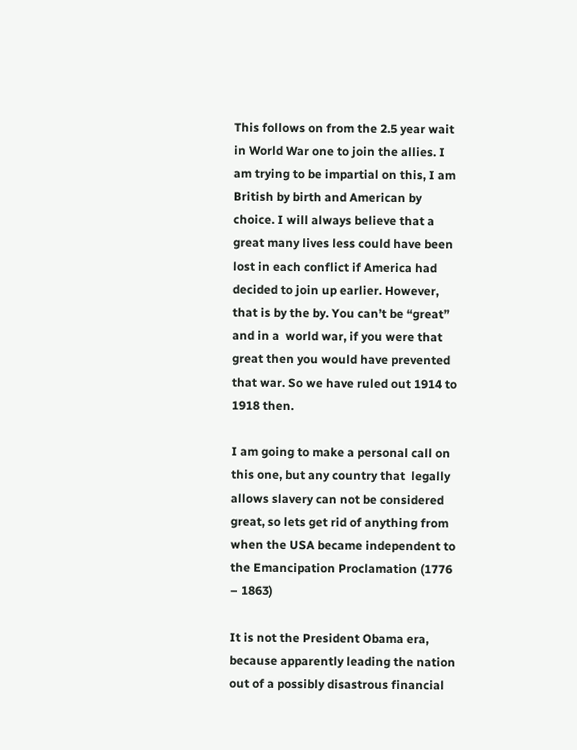This follows on from the 2.5 year wait in World War one to join the allies. I am trying to be impartial on this, I am British by birth and American by choice. I will always believe that a great many lives less could have been lost in each conflict if America had decided to join up earlier. However, that is by the by. You can’t be “great” and in a  world war, if you were that great then you would have prevented that war. So we have ruled out 1914 to 1918 then.

I am going to make a personal call on this one, but any country that  legally allows slavery can not be considered great, so lets get rid of anything from when the USA became independent to the Emancipation Proclamation (1776 – 1863)

It is not the President Obama era, because apparently leading the nation out of a possibly disastrous financial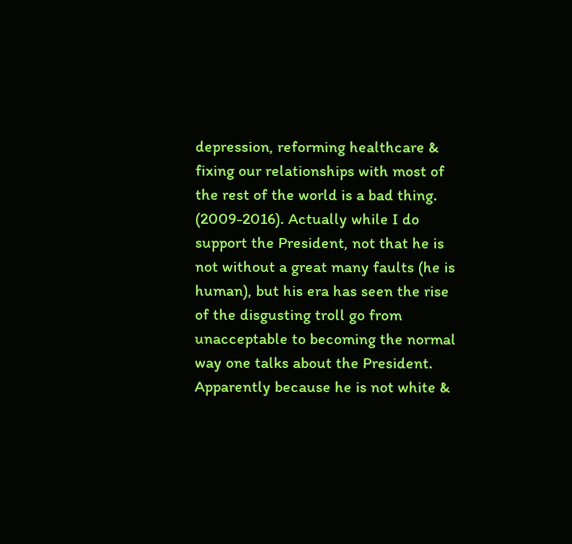depression, reforming healthcare & fixing our relationships with most of the rest of the world is a bad thing. (2009-2016). Actually while I do support the President, not that he is not without a great many faults (he is human), but his era has seen the rise of the disgusting troll go from unacceptable to becoming the normal way one talks about the President. Apparently because he is not white &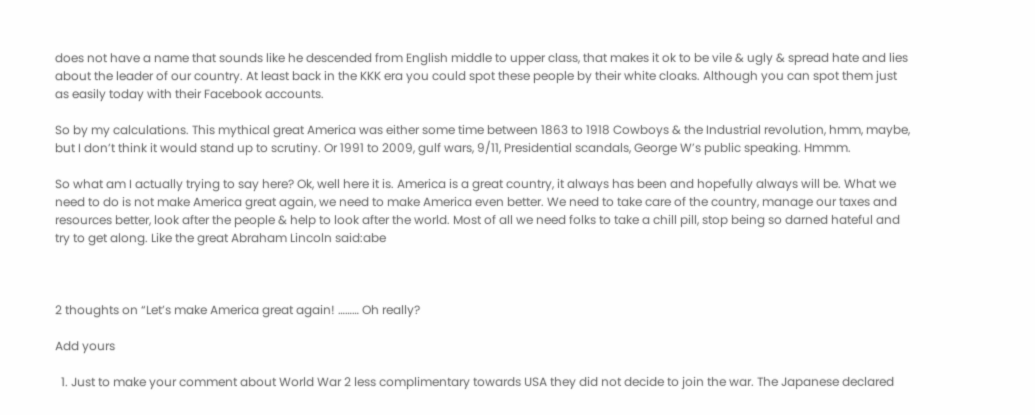does not have a name that sounds like he descended from English middle to upper class, that makes it ok to be vile & ugly & spread hate and lies about the leader of our country. At least back in the KKK era you could spot these people by their white cloaks. Although you can spot them just as easily today with their Facebook accounts.

So by my calculations. This mythical great America was either some time between 1863 to 1918 Cowboys & the Industrial revolution, hmm, maybe, but I don’t think it would stand up to scrutiny. Or 1991 to 2009, gulf wars, 9/11, Presidential scandals, George W’s public speaking. Hmmm.

So what am I actually trying to say here? Ok, well here it is. America is a great country, it always has been and hopefully always will be. What we need to do is not make America great again, we need to make America even better. We need to take care of the country, manage our taxes and resources better, look after the people & help to look after the world. Most of all we need folks to take a chill pill, stop being so darned hateful and try to get along. Like the great Abraham Lincoln said:abe



2 thoughts on “Let’s make America great again! ……… Oh really?

Add yours

  1. Just to make your comment about World War 2 less complimentary towards USA they did not decide to join the war. The Japanese declared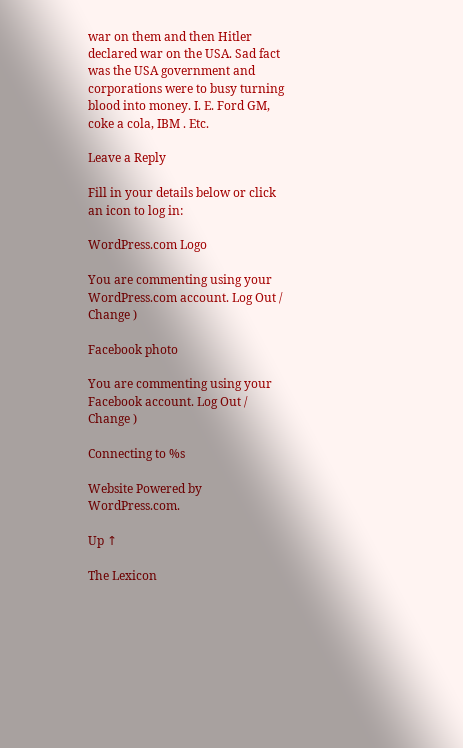war on them and then Hitler declared war on the USA. Sad fact was the USA government and corporations were to busy turning blood into money. I. E. Ford GM, coke a cola, IBM . Etc.

Leave a Reply

Fill in your details below or click an icon to log in:

WordPress.com Logo

You are commenting using your WordPress.com account. Log Out /  Change )

Facebook photo

You are commenting using your Facebook account. Log Out /  Change )

Connecting to %s

Website Powered by WordPress.com.

Up ↑

The Lexicon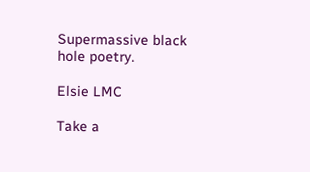Supermassive black hole poetry.

Elsie LMC

Take a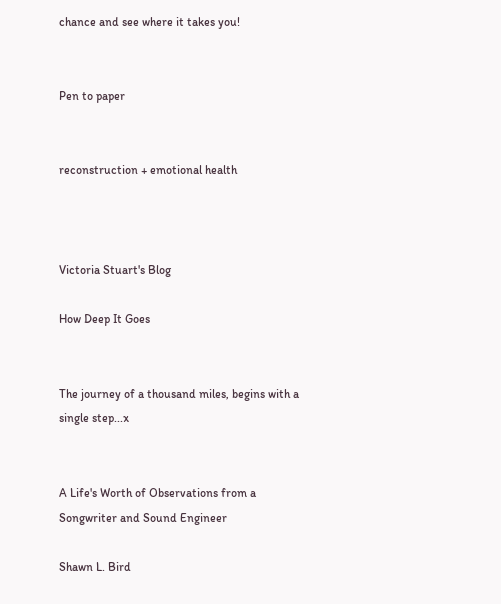chance and see where it takes you!


Pen to paper


reconstruction + emotional health



Victoria Stuart's Blog

How Deep It Goes


The journey of a thousand miles, begins with a single step...x


A Life's Worth of Observations from a Songwriter and Sound Engineer

Shawn L. Bird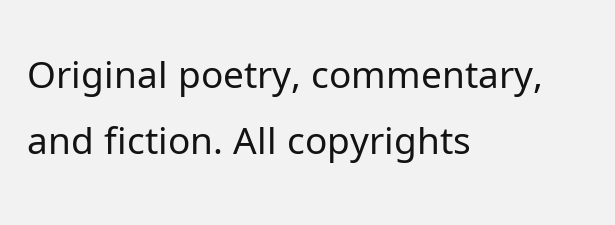Original poetry, commentary, and fiction. All copyrights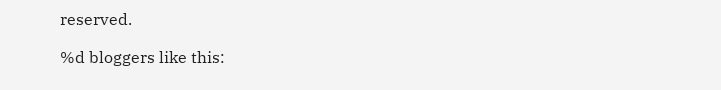reserved.

%d bloggers like this: